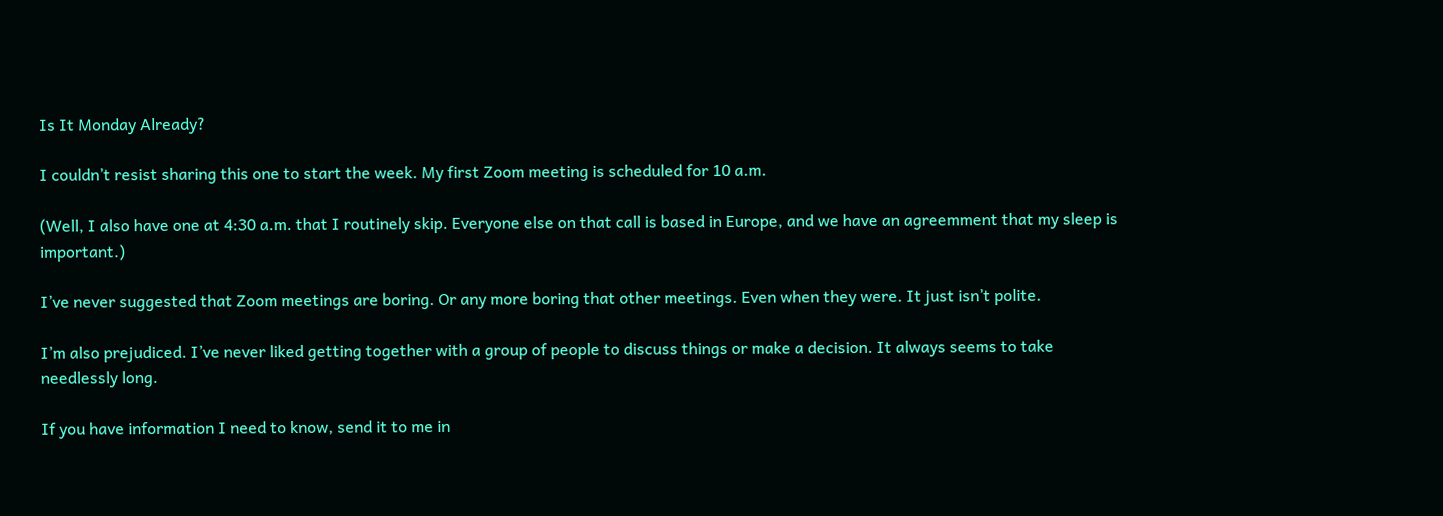Is It Monday Already?

I couldn’t resist sharing this one to start the week. My first Zoom meeting is scheduled for 10 a.m.

(Well, I also have one at 4:30 a.m. that I routinely skip. Everyone else on that call is based in Europe, and we have an agreemment that my sleep is important.)

I’ve never suggested that Zoom meetings are boring. Or any more boring that other meetings. Even when they were. It just isn’t polite.

I’m also prejudiced. I’ve never liked getting together with a group of people to discuss things or make a decision. It always seems to take needlessly long.

If you have information I need to know, send it to me in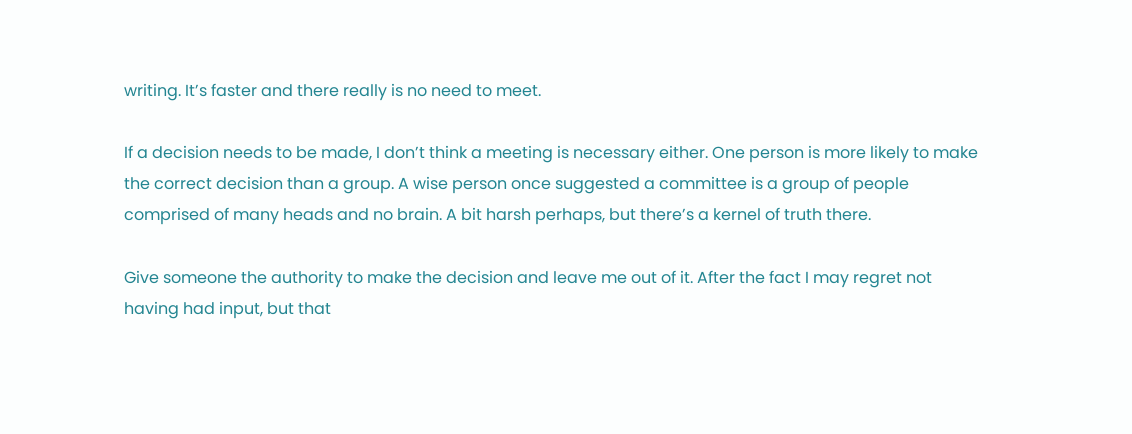writing. It’s faster and there really is no need to meet.

If a decision needs to be made, I don’t think a meeting is necessary either. One person is more likely to make the correct decision than a group. A wise person once suggested a committee is a group of people comprised of many heads and no brain. A bit harsh perhaps, but there’s a kernel of truth there.

Give someone the authority to make the decision and leave me out of it. After the fact I may regret not having had input, but that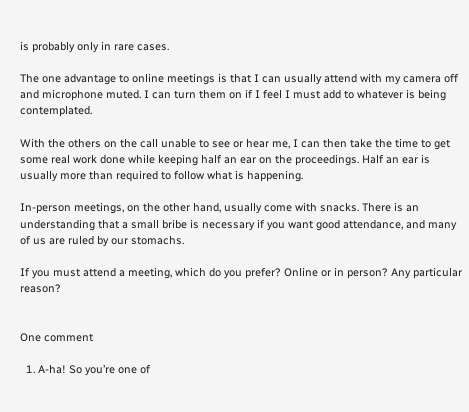is probably only in rare cases.

The one advantage to online meetings is that I can usually attend with my camera off and microphone muted. I can turn them on if I feel I must add to whatever is being contemplated.

With the others on the call unable to see or hear me, I can then take the time to get some real work done while keeping half an ear on the proceedings. Half an ear is usually more than required to follow what is happening.

In-person meetings, on the other hand, usually come with snacks. There is an understanding that a small bribe is necessary if you want good attendance, and many of us are ruled by our stomachs.

If you must attend a meeting, which do you prefer? Online or in person? Any particular reason?


One comment

  1. A-ha! So you’re one of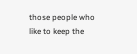those people who like to keep the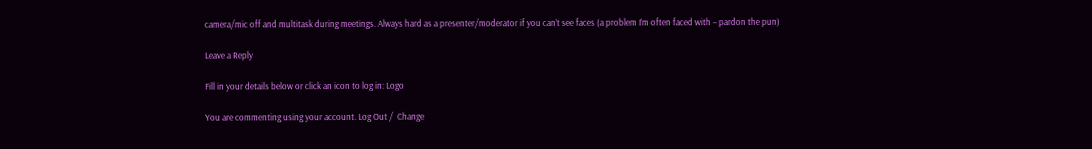camera/mic off and multitask during meetings. Always hard as a presenter/moderator if you can’t see faces (a problem I’m often faced with – pardon the pun)

Leave a Reply

Fill in your details below or click an icon to log in: Logo

You are commenting using your account. Log Out /  Change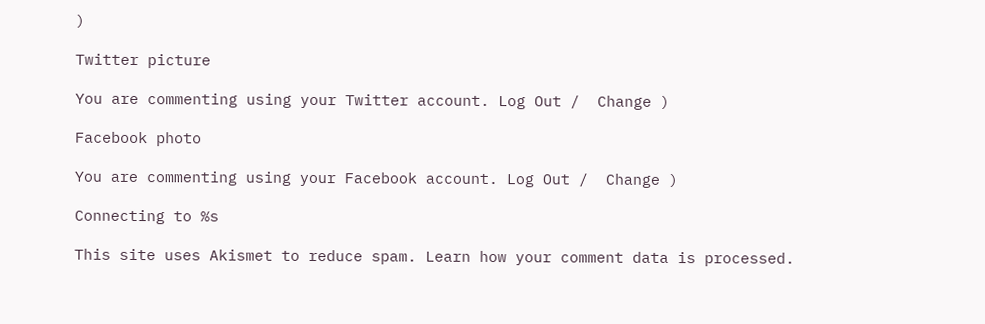)

Twitter picture

You are commenting using your Twitter account. Log Out /  Change )

Facebook photo

You are commenting using your Facebook account. Log Out /  Change )

Connecting to %s

This site uses Akismet to reduce spam. Learn how your comment data is processed.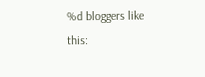%d bloggers like this: